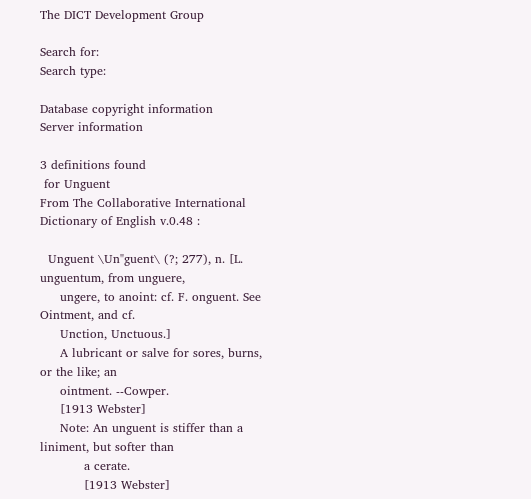The DICT Development Group

Search for:
Search type:

Database copyright information
Server information

3 definitions found
 for Unguent
From The Collaborative International Dictionary of English v.0.48 :

  Unguent \Un"guent\ (?; 277), n. [L. unguentum, from unguere,
     ungere, to anoint: cf. F. onguent. See Ointment, and cf.
     Unction, Unctuous.]
     A lubricant or salve for sores, burns, or the like; an
     ointment. --Cowper.
     [1913 Webster]
     Note: An unguent is stiffer than a liniment, but softer than
           a cerate.
           [1913 Webster]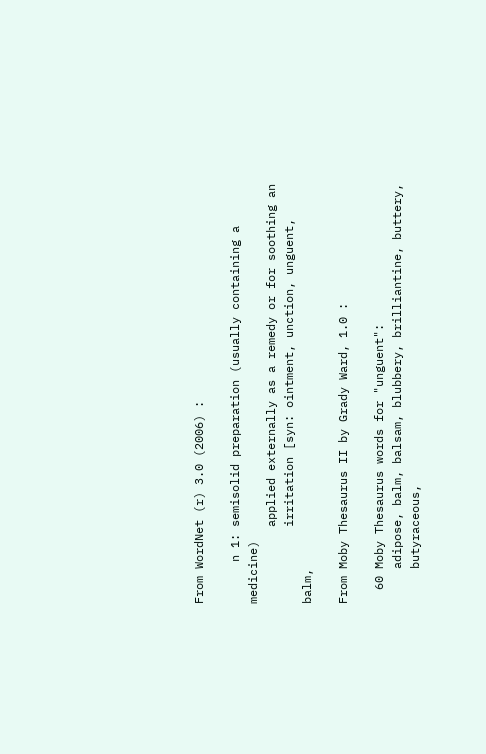From WordNet (r) 3.0 (2006) :

      n 1: semisolid preparation (usually containing a medicine)
           applied externally as a remedy or for soothing an
           irritation [syn: ointment, unction, unguent, balm,

From Moby Thesaurus II by Grady Ward, 1.0 :

  60 Moby Thesaurus words for "unguent":
     adipose, balm, balsam, blubbery, brilliantine, buttery,
     butyraceous,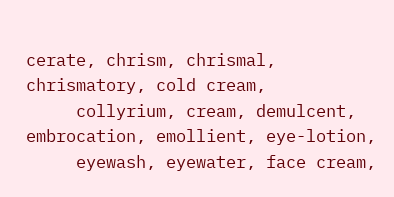cerate, chrism, chrismal, chrismatory, cold cream,
     collyrium, cream, demulcent, embrocation, emollient, eye-lotion,
     eyewash, eyewater, face cream,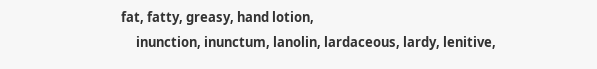fat, fatty, greasy, hand lotion,
     inunction, inunctum, lanolin, lardaceous, lardy, lenitive,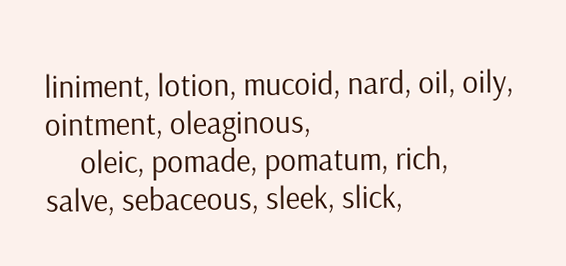liniment, lotion, mucoid, nard, oil, oily, ointment, oleaginous,
     oleic, pomade, pomatum, rich, salve, sebaceous, sleek, slick,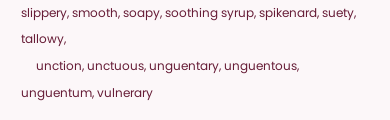slippery, smooth, soapy, soothing syrup, spikenard, suety, tallowy,
     unction, unctuous, unguentary, unguentous, unguentum, vulnerary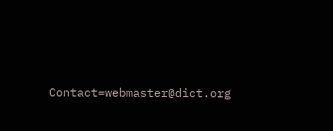Contact=webmaster@dict.org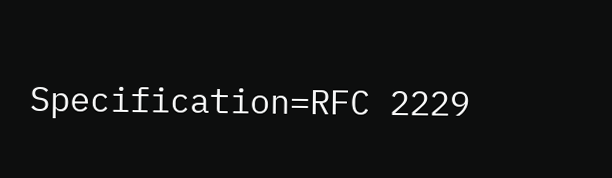Specification=RFC 2229